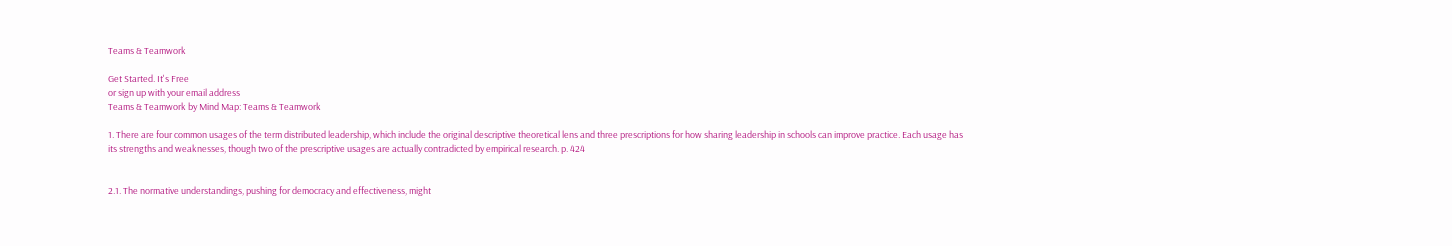Teams & Teamwork

Get Started. It's Free
or sign up with your email address
Teams & Teamwork by Mind Map: Teams & Teamwork

1. There are four common usages of the term distributed leadership, which include the original descriptive theoretical lens and three prescriptions for how sharing leadership in schools can improve practice. Each usage has its strengths and weaknesses, though two of the prescriptive usages are actually contradicted by empirical research. p. 424


2.1. The normative understandings, pushing for democracy and effectiveness, might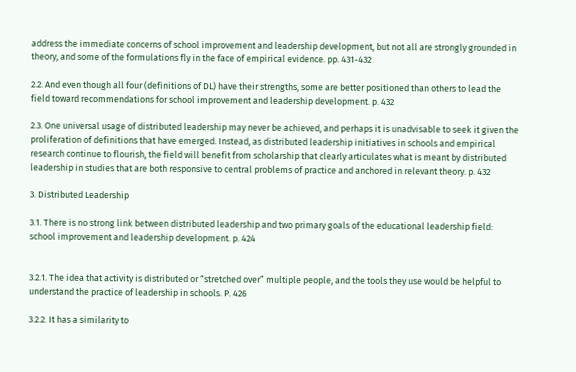address the immediate concerns of school improvement and leadership development, but not all are strongly grounded in theory, and some of the formulations fly in the face of empirical evidence. pp. 431-432

2.2. And even though all four (definitions of DL) have their strengths, some are better positioned than others to lead the field toward recommendations for school improvement and leadership development. p. 432

2.3. One universal usage of distributed leadership may never be achieved, and perhaps it is unadvisable to seek it given the proliferation of definitions that have emerged. Instead, as distributed leadership initiatives in schools and empirical research continue to flourish, the field will benefit from scholarship that clearly articulates what is meant by distributed leadership in studies that are both responsive to central problems of practice and anchored in relevant theory. p. 432

3. Distributed Leadership

3.1. There is no strong link between distributed leadership and two primary goals of the educational leadership field: school improvement and leadership development. p. 424


3.2.1. The idea that activity is distributed or “stretched over” multiple people, and the tools they use would be helpful to understand the practice of leadership in schools. P. 426

3.2.2. It has a similarity to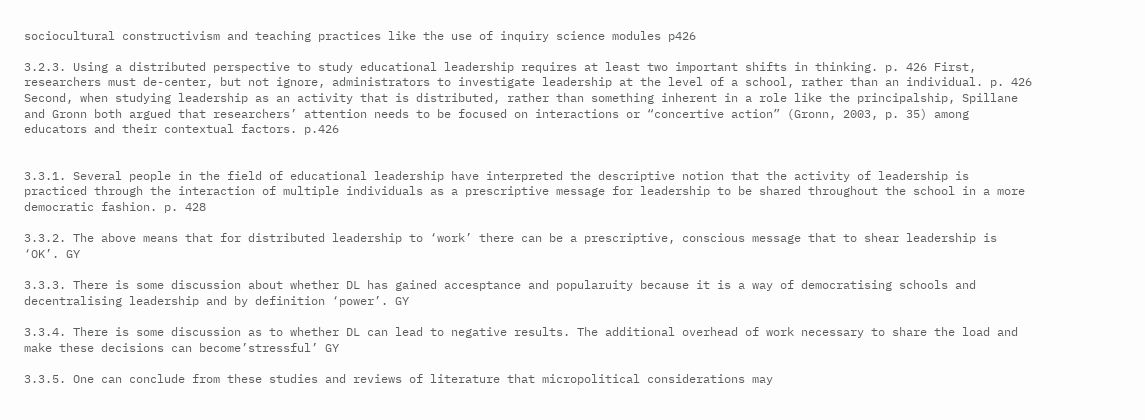sociocultural constructivism and teaching practices like the use of inquiry science modules p426

3.2.3. Using a distributed perspective to study educational leadership requires at least two important shifts in thinking. p. 426 First, researchers must de-center, but not ignore, administrators to investigate leadership at the level of a school, rather than an individual. p. 426 Second, when studying leadership as an activity that is distributed, rather than something inherent in a role like the principalship, Spillane and Gronn both argued that researchers’ attention needs to be focused on interactions or “concertive action” (Gronn, 2003, p. 35) among educators and their contextual factors. p.426


3.3.1. Several people in the field of educational leadership have interpreted the descriptive notion that the activity of leadership is practiced through the interaction of multiple individuals as a prescriptive message for leadership to be shared throughout the school in a more democratic fashion. p. 428

3.3.2. The above means that for distributed leadership to ‘work’ there can be a prescriptive, conscious message that to shear leadership is ‘OK’. GY

3.3.3. There is some discussion about whether DL has gained accesptance and popularuity because it is a way of democratising schools and decentralising leadership and by definition ‘power’. GY

3.3.4. There is some discussion as to whether DL can lead to negative results. The additional overhead of work necessary to share the load and make these decisions can become’stressful’ GY

3.3.5. One can conclude from these studies and reviews of literature that micropolitical considerations may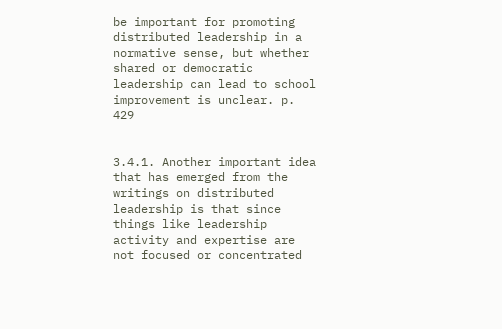be important for promoting distributed leadership in a normative sense, but whether shared or democratic leadership can lead to school improvement is unclear. p. 429


3.4.1. Another important idea that has emerged from the writings on distributed leadership is that since things like leadership activity and expertise are not focused or concentrated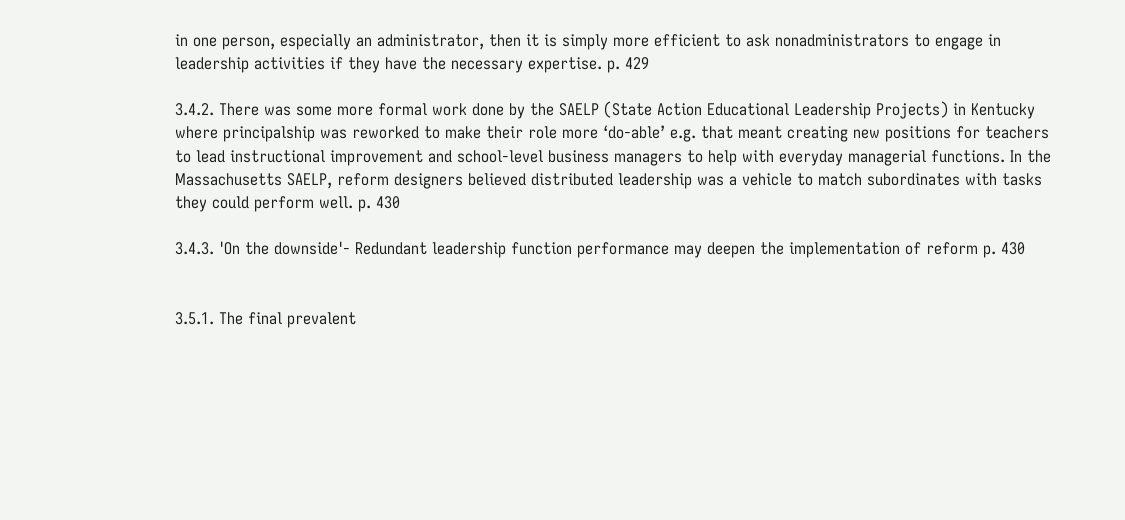in one person, especially an administrator, then it is simply more efficient to ask nonadministrators to engage in leadership activities if they have the necessary expertise. p. 429

3.4.2. There was some more formal work done by the SAELP (State Action Educational Leadership Projects) in Kentucky where principalship was reworked to make their role more ‘do-able’ e.g. that meant creating new positions for teachers to lead instructional improvement and school-level business managers to help with everyday managerial functions. In the Massachusetts SAELP, reform designers believed distributed leadership was a vehicle to match subordinates with tasks they could perform well. p. 430

3.4.3. 'On the downside'- Redundant leadership function performance may deepen the implementation of reform p. 430


3.5.1. The final prevalent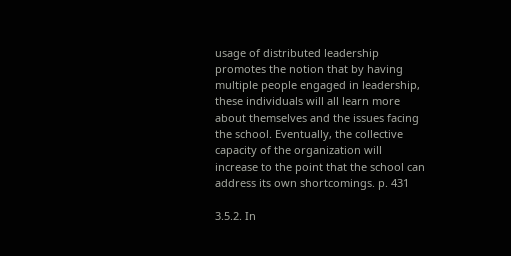usage of distributed leadership promotes the notion that by having multiple people engaged in leadership, these individuals will all learn more about themselves and the issues facing the school. Eventually, the collective capacity of the organization will increase to the point that the school can address its own shortcomings. p. 431

3.5.2. In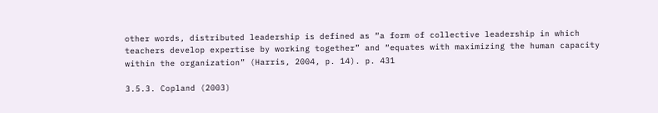other words, distributed leadership is defined as “a form of collective leadership in which teachers develop expertise by working together” and “equates with maximizing the human capacity within the organization” (Harris, 2004, p. 14). p. 431

3.5.3. Copland (2003)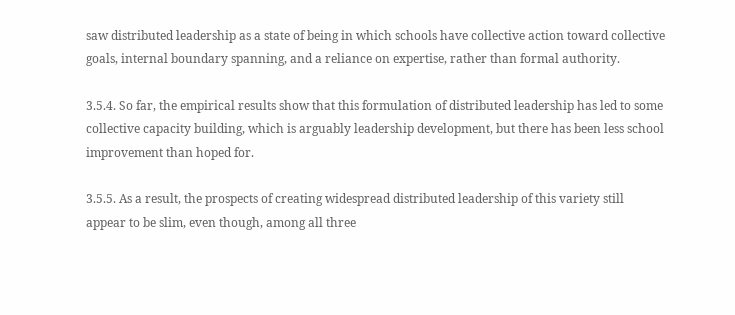saw distributed leadership as a state of being in which schools have collective action toward collective goals, internal boundary spanning, and a reliance on expertise, rather than formal authority.

3.5.4. So far, the empirical results show that this formulation of distributed leadership has led to some collective capacity building, which is arguably leadership development, but there has been less school improvement than hoped for.

3.5.5. As a result, the prospects of creating widespread distributed leadership of this variety still appear to be slim, even though, among all three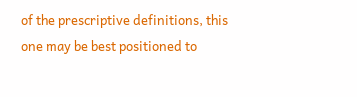of the prescriptive definitions, this one may be best positioned to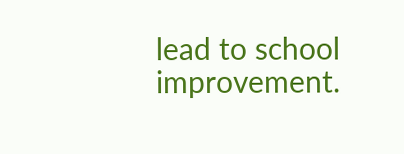lead to school improvement.